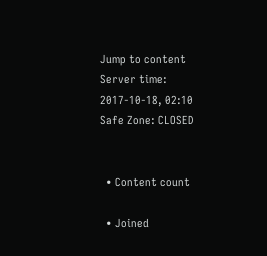Jump to content
Server time: 2017-10-18, 02:10
Safe Zone: CLOSED


  • Content count

  • Joined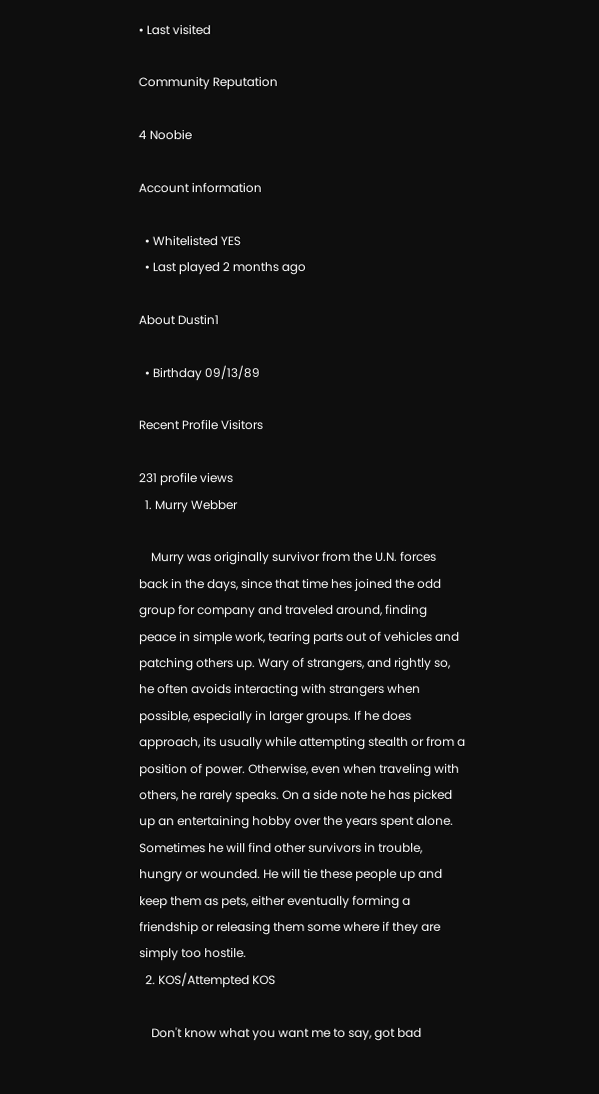• Last visited

Community Reputation

4 Noobie

Account information

  • Whitelisted YES
  • Last played 2 months ago

About Dustin1

  • Birthday 09/13/89

Recent Profile Visitors

231 profile views
  1. Murry Webber

    Murry was originally survivor from the U.N. forces back in the days, since that time hes joined the odd group for company and traveled around, finding peace in simple work, tearing parts out of vehicles and patching others up. Wary of strangers, and rightly so, he often avoids interacting with strangers when possible, especially in larger groups. If he does approach, its usually while attempting stealth or from a position of power. Otherwise, even when traveling with others, he rarely speaks. On a side note he has picked up an entertaining hobby over the years spent alone. Sometimes he will find other survivors in trouble, hungry or wounded. He will tie these people up and keep them as pets, either eventually forming a friendship or releasing them some where if they are simply too hostile.
  2. KOS/Attempted KOS

    Don't know what you want me to say, got bad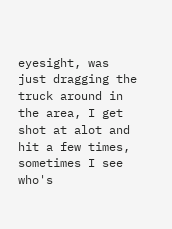eyesight, was just dragging the truck around in the area, I get shot at alot and hit a few times, sometimes I see who's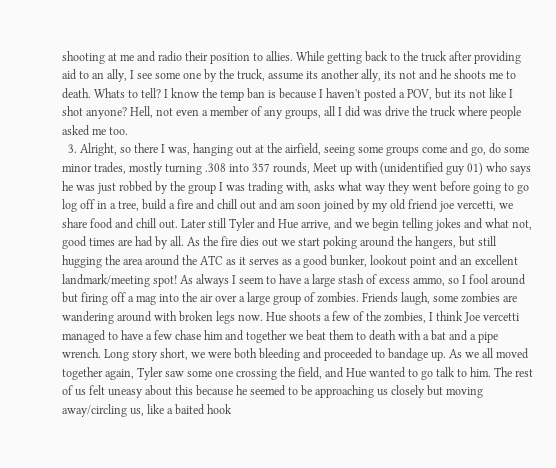shooting at me and radio their position to allies. While getting back to the truck after providing aid to an ally, I see some one by the truck, assume its another ally, its not and he shoots me to death. Whats to tell? I know the temp ban is because I haven't posted a POV, but its not like I shot anyone? Hell, not even a member of any groups, all I did was drive the truck where people asked me too.
  3. Alright, so there I was, hanging out at the airfield, seeing some groups come and go, do some minor trades, mostly turning .308 into 357 rounds, Meet up with (unidentified guy 01) who says he was just robbed by the group I was trading with, asks what way they went before going to go log off in a tree, build a fire and chill out and am soon joined by my old friend joe vercetti, we share food and chill out. Later still Tyler and Hue arrive, and we begin telling jokes and what not, good times are had by all. As the fire dies out we start poking around the hangers, but still hugging the area around the ATC as it serves as a good bunker, lookout point and an excellent landmark/meeting spot! As always I seem to have a large stash of excess ammo, so I fool around but firing off a mag into the air over a large group of zombies. Friends laugh, some zombies are wandering around with broken legs now. Hue shoots a few of the zombies, I think Joe vercetti managed to have a few chase him and together we beat them to death with a bat and a pipe wrench. Long story short, we were both bleeding and proceeded to bandage up. As we all moved together again, Tyler saw some one crossing the field, and Hue wanted to go talk to him. The rest of us felt uneasy about this because he seemed to be approaching us closely but moving away/circling us, like a baited hook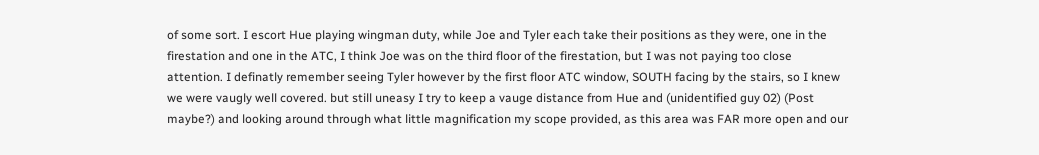of some sort. I escort Hue playing wingman duty, while Joe and Tyler each take their positions as they were, one in the firestation and one in the ATC, I think Joe was on the third floor of the firestation, but I was not paying too close attention. I definatly remember seeing Tyler however by the first floor ATC window, SOUTH facing by the stairs, so I knew we were vaugly well covered. but still uneasy I try to keep a vauge distance from Hue and (unidentified guy 02) (Post maybe?) and looking around through what little magnification my scope provided, as this area was FAR more open and our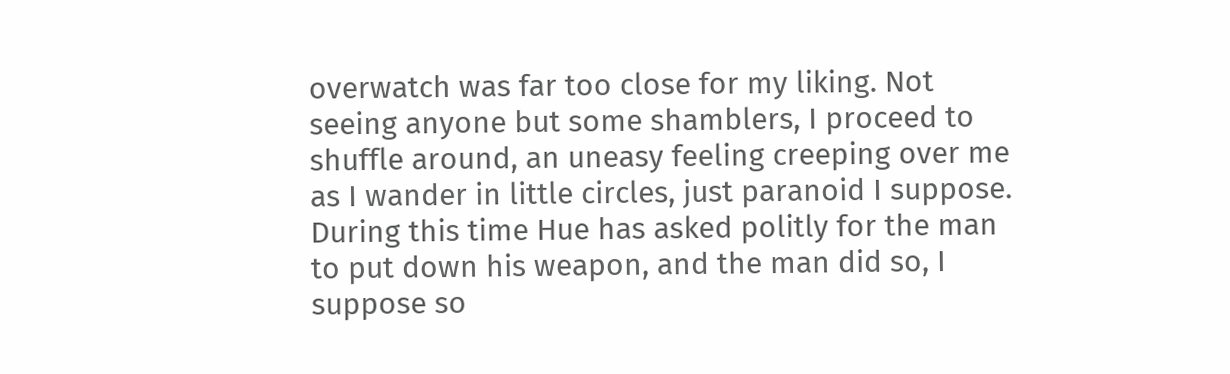overwatch was far too close for my liking. Not seeing anyone but some shamblers, I proceed to shuffle around, an uneasy feeling creeping over me as I wander in little circles, just paranoid I suppose. During this time Hue has asked politly for the man to put down his weapon, and the man did so, I suppose so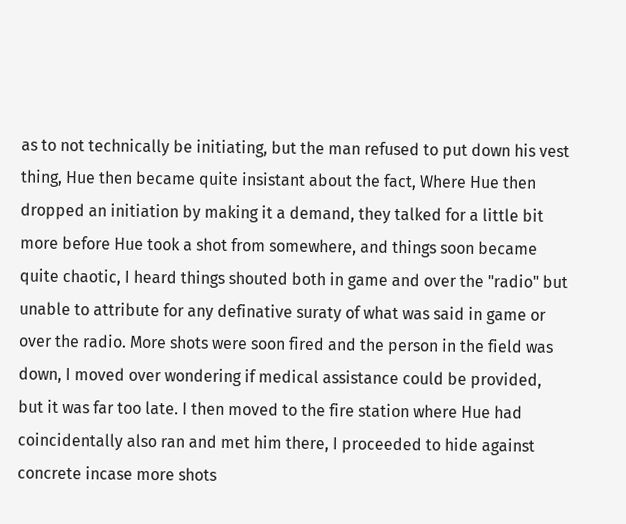as to not technically be initiating, but the man refused to put down his vest thing, Hue then became quite insistant about the fact, Where Hue then dropped an initiation by making it a demand, they talked for a little bit more before Hue took a shot from somewhere, and things soon became quite chaotic, I heard things shouted both in game and over the "radio" but unable to attribute for any definative suraty of what was said in game or over the radio. More shots were soon fired and the person in the field was down, I moved over wondering if medical assistance could be provided, but it was far too late. I then moved to the fire station where Hue had coincidentally also ran and met him there, I proceeded to hide against concrete incase more shots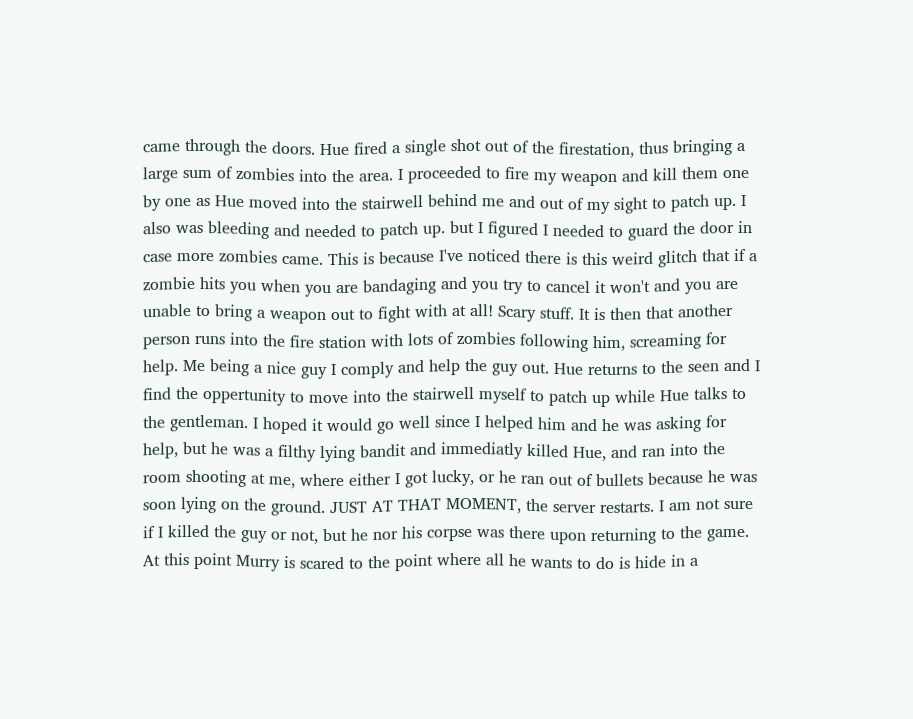came through the doors. Hue fired a single shot out of the firestation, thus bringing a large sum of zombies into the area. I proceeded to fire my weapon and kill them one by one as Hue moved into the stairwell behind me and out of my sight to patch up. I also was bleeding and needed to patch up. but I figured I needed to guard the door in case more zombies came. This is because I've noticed there is this weird glitch that if a zombie hits you when you are bandaging and you try to cancel it won't and you are unable to bring a weapon out to fight with at all! Scary stuff. It is then that another person runs into the fire station with lots of zombies following him, screaming for help. Me being a nice guy I comply and help the guy out. Hue returns to the seen and I find the oppertunity to move into the stairwell myself to patch up while Hue talks to the gentleman. I hoped it would go well since I helped him and he was asking for help, but he was a filthy lying bandit and immediatly killed Hue, and ran into the room shooting at me, where either I got lucky, or he ran out of bullets because he was soon lying on the ground. JUST AT THAT MOMENT, the server restarts. I am not sure if I killed the guy or not, but he nor his corpse was there upon returning to the game. At this point Murry is scared to the point where all he wants to do is hide in a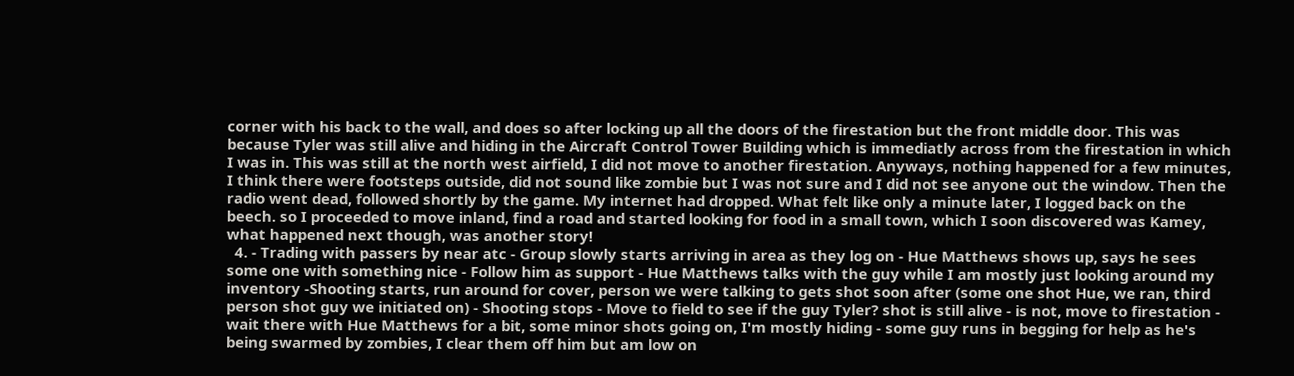corner with his back to the wall, and does so after locking up all the doors of the firestation but the front middle door. This was because Tyler was still alive and hiding in the Aircraft Control Tower Building which is immediatly across from the firestation in which I was in. This was still at the north west airfield, I did not move to another firestation. Anyways, nothing happened for a few minutes, I think there were footsteps outside, did not sound like zombie but I was not sure and I did not see anyone out the window. Then the radio went dead, followed shortly by the game. My internet had dropped. What felt like only a minute later, I logged back on the beech. so I proceeded to move inland, find a road and started looking for food in a small town, which I soon discovered was Kamey, what happened next though, was another story!
  4. - Trading with passers by near atc - Group slowly starts arriving in area as they log on - Hue Matthews shows up, says he sees some one with something nice - Follow him as support - Hue Matthews talks with the guy while I am mostly just looking around my inventory -Shooting starts, run around for cover, person we were talking to gets shot soon after (some one shot Hue, we ran, third person shot guy we initiated on) - Shooting stops - Move to field to see if the guy Tyler? shot is still alive - is not, move to firestation - wait there with Hue Matthews for a bit, some minor shots going on, I'm mostly hiding - some guy runs in begging for help as he's being swarmed by zombies, I clear them off him but am low on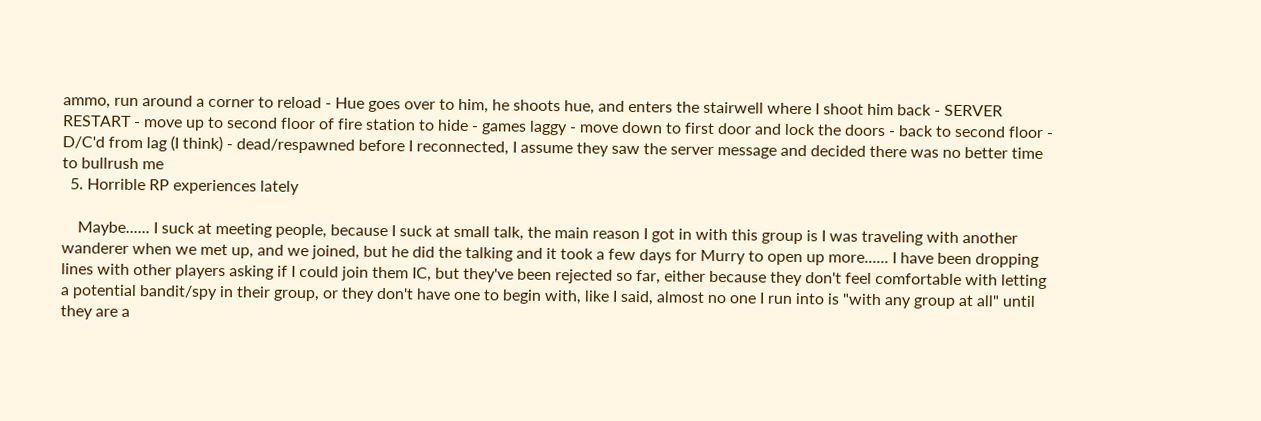ammo, run around a corner to reload - Hue goes over to him, he shoots hue, and enters the stairwell where I shoot him back - SERVER RESTART - move up to second floor of fire station to hide - games laggy - move down to first door and lock the doors - back to second floor - D/C'd from lag (I think) - dead/respawned before I reconnected, I assume they saw the server message and decided there was no better time to bullrush me
  5. Horrible RP experiences lately

    Maybe...... I suck at meeting people, because I suck at small talk, the main reason I got in with this group is I was traveling with another wanderer when we met up, and we joined, but he did the talking and it took a few days for Murry to open up more...... I have been dropping lines with other players asking if I could join them IC, but they've been rejected so far, either because they don't feel comfortable with letting a potential bandit/spy in their group, or they don't have one to begin with, like I said, almost no one I run into is "with any group at all" until they are a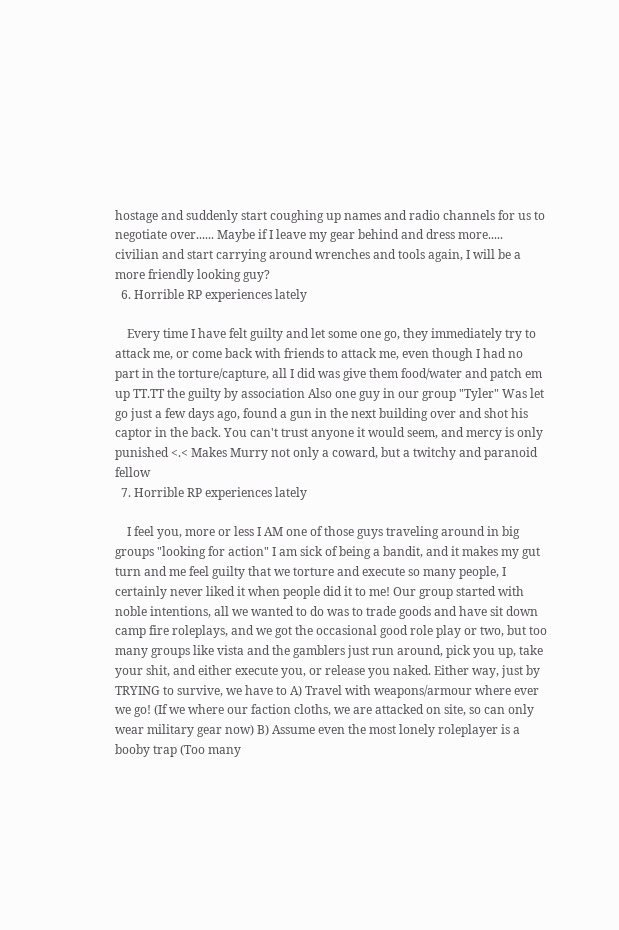hostage and suddenly start coughing up names and radio channels for us to negotiate over...... Maybe if I leave my gear behind and dress more..... civilian and start carrying around wrenches and tools again, I will be a more friendly looking guy?
  6. Horrible RP experiences lately

    Every time I have felt guilty and let some one go, they immediately try to attack me, or come back with friends to attack me, even though I had no part in the torture/capture, all I did was give them food/water and patch em up TT.TT the guilty by association Also one guy in our group "Tyler" Was let go just a few days ago, found a gun in the next building over and shot his captor in the back. You can't trust anyone it would seem, and mercy is only punished <.< Makes Murry not only a coward, but a twitchy and paranoid fellow
  7. Horrible RP experiences lately

    I feel you, more or less I AM one of those guys traveling around in big groups "looking for action" I am sick of being a bandit, and it makes my gut turn and me feel guilty that we torture and execute so many people, I certainly never liked it when people did it to me! Our group started with noble intentions, all we wanted to do was to trade goods and have sit down camp fire roleplays, and we got the occasional good role play or two, but too many groups like vista and the gamblers just run around, pick you up, take your shit, and either execute you, or release you naked. Either way, just by TRYING to survive, we have to A) Travel with weapons/armour where ever we go! (If we where our faction cloths, we are attacked on site, so can only wear military gear now) B) Assume even the most lonely roleplayer is a booby trap (Too many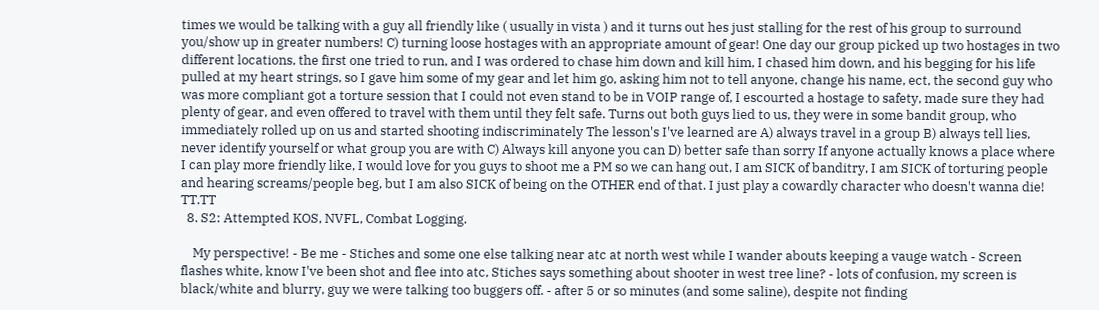times we would be talking with a guy all friendly like ( usually in vista ) and it turns out hes just stalling for the rest of his group to surround you/show up in greater numbers! C) turning loose hostages with an appropriate amount of gear! One day our group picked up two hostages in two different locations, the first one tried to run, and I was ordered to chase him down and kill him, I chased him down, and his begging for his life pulled at my heart strings, so I gave him some of my gear and let him go, asking him not to tell anyone, change his name, ect, the second guy who was more compliant got a torture session that I could not even stand to be in VOIP range of, I escourted a hostage to safety, made sure they had plenty of gear, and even offered to travel with them until they felt safe. Turns out both guys lied to us, they were in some bandit group, who immediately rolled up on us and started shooting indiscriminately The lesson's I've learned are A) always travel in a group B) always tell lies, never identify yourself or what group you are with C) Always kill anyone you can D) better safe than sorry If anyone actually knows a place where I can play more friendly like, I would love for you guys to shoot me a PM so we can hang out, I am SICK of banditry, I am SICK of torturing people and hearing screams/people beg, but I am also SICK of being on the OTHER end of that. I just play a cowardly character who doesn't wanna die! TT.TT
  8. S2: Attempted KOS, NVFL, Combat Logging.

    My perspective! - Be me - Stiches and some one else talking near atc at north west while I wander abouts keeping a vauge watch - Screen flashes white, know I've been shot and flee into atc, Stiches says something about shooter in west tree line? - lots of confusion, my screen is black/white and blurry, guy we were talking too buggers off. - after 5 or so minutes (and some saline), despite not finding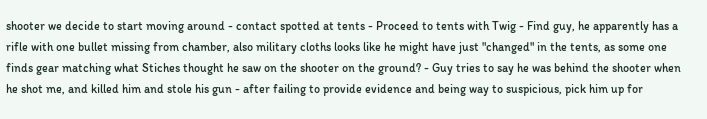shooter we decide to start moving around - contact spotted at tents - Proceed to tents with Twig - Find guy, he apparently has a rifle with one bullet missing from chamber, also military cloths looks like he might have just "changed" in the tents, as some one finds gear matching what Stiches thought he saw on the shooter on the ground? - Guy tries to say he was behind the shooter when he shot me, and killed him and stole his gun - after failing to provide evidence and being way to suspicious, pick him up for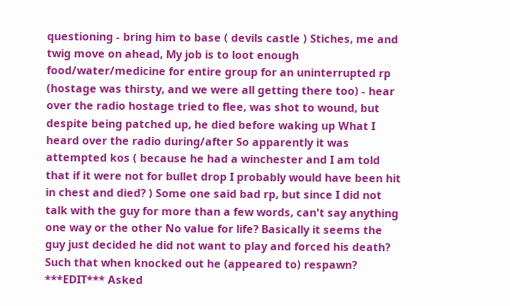questioning - bring him to base ( devils castle ) Stiches, me and twig move on ahead, My job is to loot enough food/water/medicine for entire group for an uninterrupted rp (hostage was thirsty, and we were all getting there too) - hear over the radio hostage tried to flee, was shot to wound, but despite being patched up, he died before waking up What I heard over the radio during/after So apparently it was attempted kos ( because he had a winchester and I am told that if it were not for bullet drop I probably would have been hit in chest and died? ) Some one said bad rp, but since I did not talk with the guy for more than a few words, can't say anything one way or the other No value for life? Basically it seems the guy just decided he did not want to play and forced his death? Such that when knocked out he (appeared to) respawn? ***EDIT*** Asked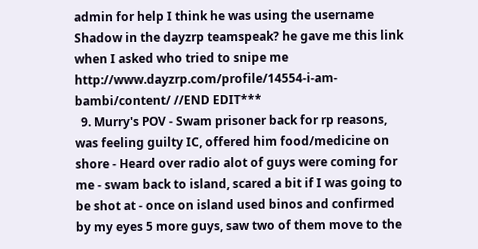admin for help I think he was using the username Shadow in the dayzrp teamspeak? he gave me this link when I asked who tried to snipe me http://www.dayzrp.com/profile/14554-i-am-bambi/content/ //END EDIT***
  9. Murry's POV - Swam prisoner back for rp reasons, was feeling guilty IC, offered him food/medicine on shore - Heard over radio alot of guys were coming for me - swam back to island, scared a bit if I was going to be shot at - once on island used binos and confirmed by my eyes 5 more guys, saw two of them move to the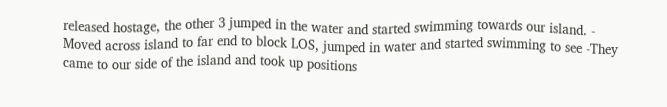released hostage, the other 3 jumped in the water and started swimming towards our island. - Moved across island to far end to block LOS, jumped in water and started swimming to see -They came to our side of the island and took up positions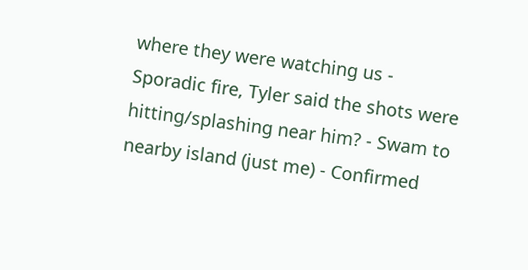where they were watching us - Sporadic fire, Tyler said the shots were hitting/splashing near him? - Swam to nearby island (just me) - Confirmed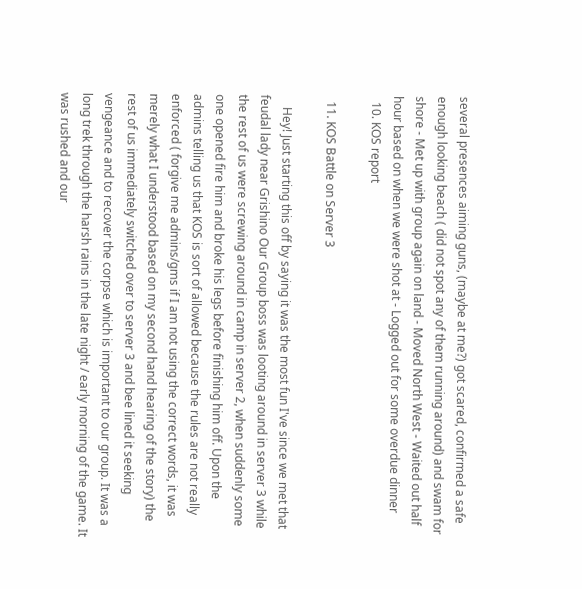several presences aiming guns, (maybe at me?) got scared, confirmed a safe enough looking beach ( did not spot any of them running around) and swam for shore - Met up with group again on land - Moved North West - Waited out half hour based on when we were shot at - Logged out for some overdue dinner
  10. KOS report

  11. KOS Battle on Server 3

    Hey! Just starting this off by saying it was the most fun I've since we met that feudal lady near Grishino Our Group boss was looting around in server 3 while the rest of us were screwing around in camp in server 2, when suddenly some one opened fire him and broke his legs before finishing him off. Upon the admins telling us that KOS is sort of allowed because the rules are not really enforced ( forgive me admins/gms if I am not using the correct words, it was merely what I understood based on my second hand hearing of the story) the rest of us immediately switched over to server 3 and bee lined it seeking vengeance and to recover the corpse which is important to our group. It was a long trek through the harsh rains in the late night / early morning of the game. It was rushed and our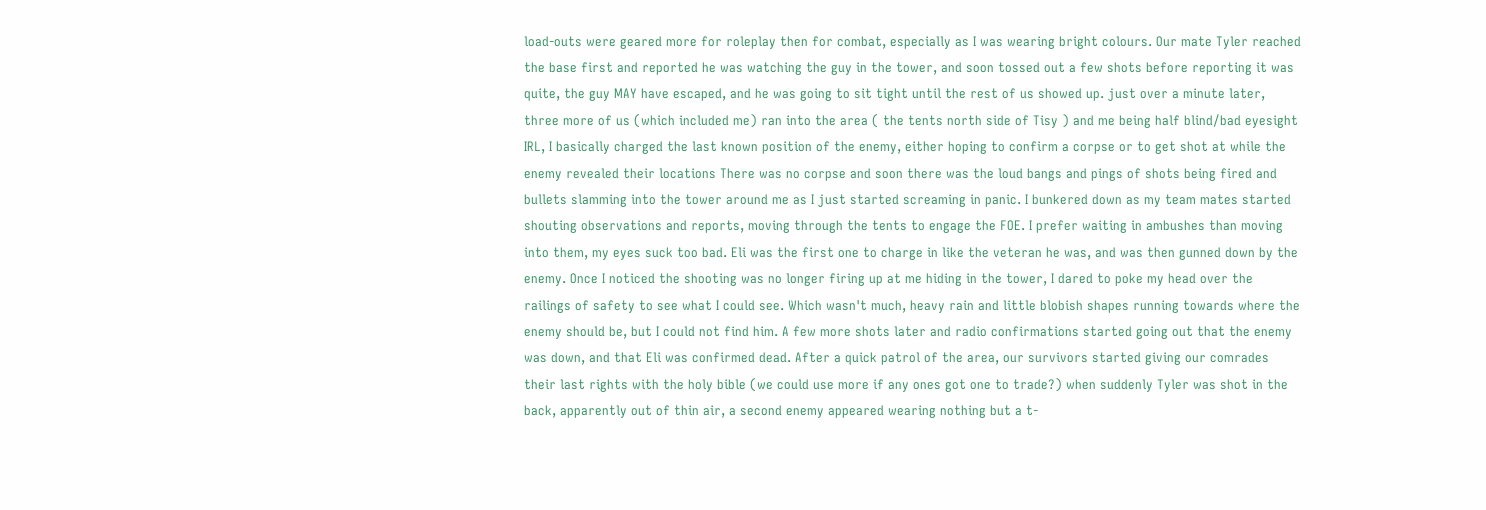load-outs were geared more for roleplay then for combat, especially as I was wearing bright colours. Our mate Tyler reached the base first and reported he was watching the guy in the tower, and soon tossed out a few shots before reporting it was quite, the guy MAY have escaped, and he was going to sit tight until the rest of us showed up. just over a minute later, three more of us (which included me) ran into the area ( the tents north side of Tisy ) and me being half blind/bad eyesight IRL, I basically charged the last known position of the enemy, either hoping to confirm a corpse or to get shot at while the enemy revealed their locations There was no corpse and soon there was the loud bangs and pings of shots being fired and bullets slamming into the tower around me as I just started screaming in panic. I bunkered down as my team mates started shouting observations and reports, moving through the tents to engage the FOE. I prefer waiting in ambushes than moving into them, my eyes suck too bad. Eli was the first one to charge in like the veteran he was, and was then gunned down by the enemy. Once I noticed the shooting was no longer firing up at me hiding in the tower, I dared to poke my head over the railings of safety to see what I could see. Which wasn't much, heavy rain and little blobish shapes running towards where the enemy should be, but I could not find him. A few more shots later and radio confirmations started going out that the enemy was down, and that Eli was confirmed dead. After a quick patrol of the area, our survivors started giving our comrades their last rights with the holy bible (we could use more if any ones got one to trade?) when suddenly Tyler was shot in the back, apparently out of thin air, a second enemy appeared wearing nothing but a t-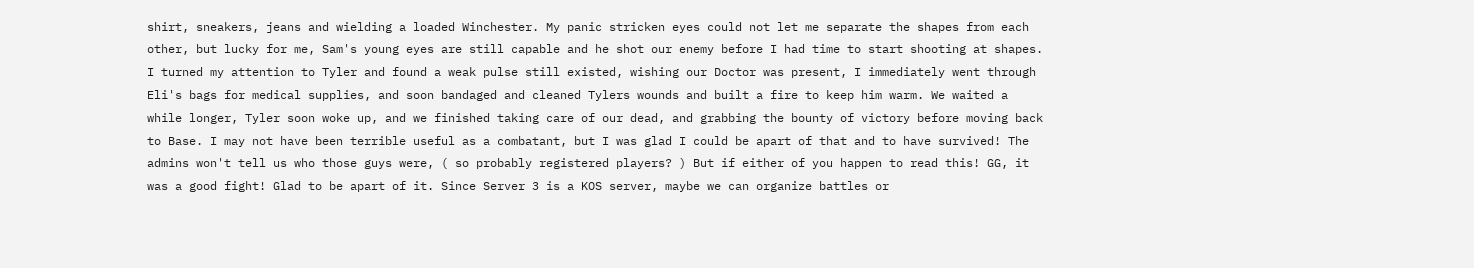shirt, sneakers, jeans and wielding a loaded Winchester. My panic stricken eyes could not let me separate the shapes from each other, but lucky for me, Sam's young eyes are still capable and he shot our enemy before I had time to start shooting at shapes. I turned my attention to Tyler and found a weak pulse still existed, wishing our Doctor was present, I immediately went through Eli's bags for medical supplies, and soon bandaged and cleaned Tylers wounds and built a fire to keep him warm. We waited a while longer, Tyler soon woke up, and we finished taking care of our dead, and grabbing the bounty of victory before moving back to Base. I may not have been terrible useful as a combatant, but I was glad I could be apart of that and to have survived! The admins won't tell us who those guys were, ( so probably registered players? ) But if either of you happen to read this! GG, it was a good fight! Glad to be apart of it. Since Server 3 is a KOS server, maybe we can organize battles or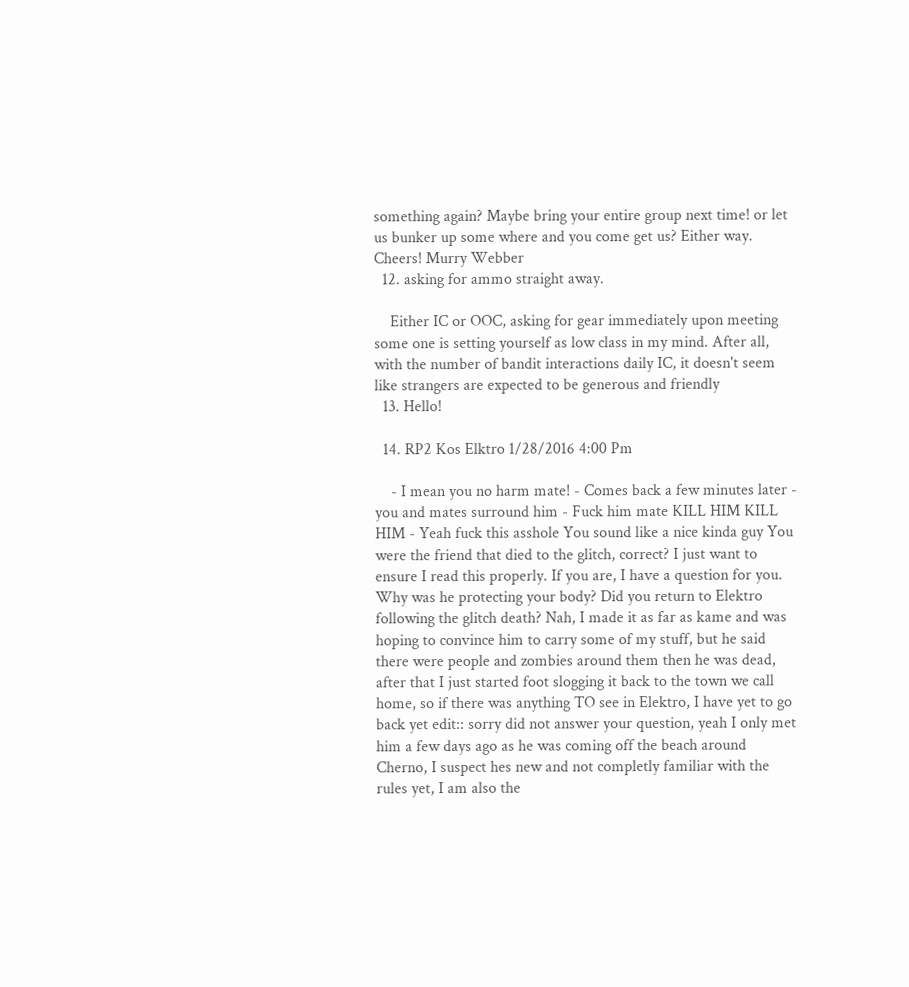something again? Maybe bring your entire group next time! or let us bunker up some where and you come get us? Either way. Cheers! Murry Webber
  12. asking for ammo straight away.

    Either IC or OOC, asking for gear immediately upon meeting some one is setting yourself as low class in my mind. After all, with the number of bandit interactions daily IC, it doesn't seem like strangers are expected to be generous and friendly
  13. Hello!

  14. RP2 Kos Elktro 1/28/2016 4:00 Pm

    - I mean you no harm mate! - Comes back a few minutes later - you and mates surround him - Fuck him mate KILL HIM KILL HIM - Yeah fuck this asshole You sound like a nice kinda guy You were the friend that died to the glitch, correct? I just want to ensure I read this properly. If you are, I have a question for you. Why was he protecting your body? Did you return to Elektro following the glitch death? Nah, I made it as far as kame and was hoping to convince him to carry some of my stuff, but he said there were people and zombies around them then he was dead, after that I just started foot slogging it back to the town we call home, so if there was anything TO see in Elektro, I have yet to go back yet edit:: sorry did not answer your question, yeah I only met him a few days ago as he was coming off the beach around Cherno, I suspect hes new and not completly familiar with the rules yet, I am also the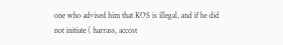one who advised him that KOS is illegal, and if he did not initiate ( harrass, accost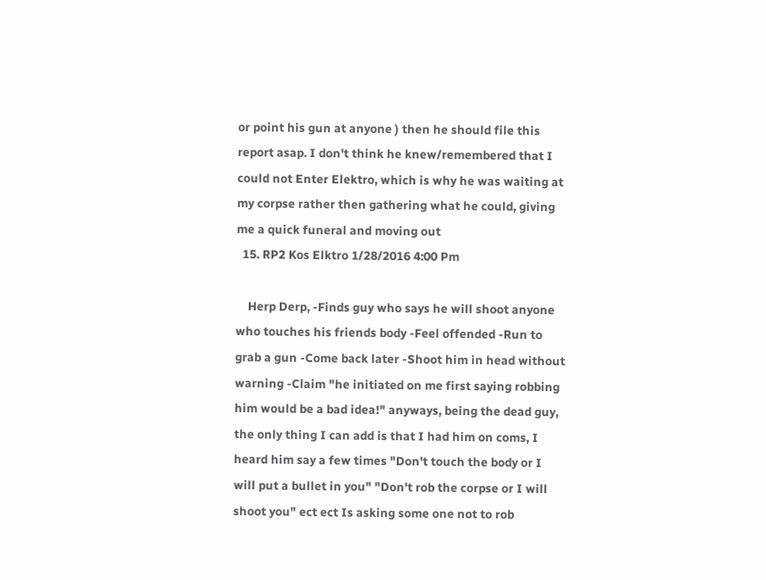or point his gun at anyone ) then he should file this report asap. I don't think he knew/remembered that I could not Enter Elektro, which is why he was waiting at my corpse rather then gathering what he could, giving me a quick funeral and moving out
  15. RP2 Kos Elktro 1/28/2016 4:00 Pm

    Herp Derp, -Finds guy who says he will shoot anyone who touches his friends body -Feel offended -Run to grab a gun -Come back later -Shoot him in head without warning -Claim "he initiated on me first saying robbing him would be a bad idea!" anyways, being the dead guy, the only thing I can add is that I had him on coms, I heard him say a few times "Don't touch the body or I will put a bullet in you" "Don't rob the corpse or I will shoot you" ect ect Is asking some one not to rob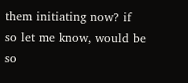them initiating now? if so let me know, would be so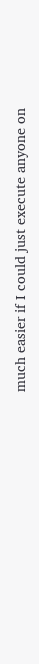much easier if I could just execute anyone on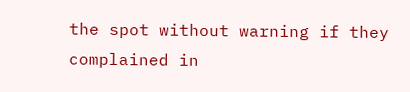the spot without warning if they complained in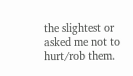the slightest or asked me not to hurt/rob them.